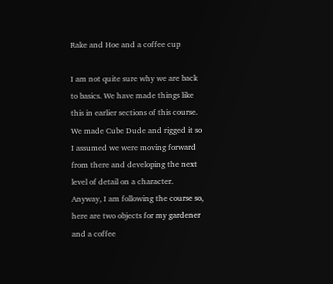Rake and Hoe and a coffee cup

I am not quite sure why we are back to basics. We have made things like this in earlier sections of this course. We made Cube Dude and rigged it so I assumed we were moving forward from there and developing the next level of detail on a character. Anyway, I am following the course so, here are two objects for my gardener and a coffee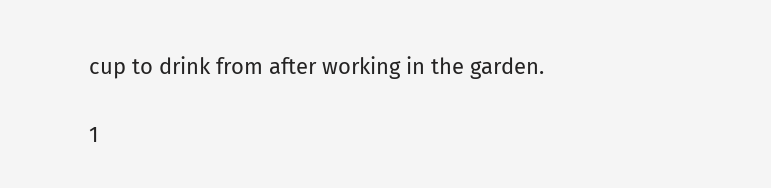cup to drink from after working in the garden.

1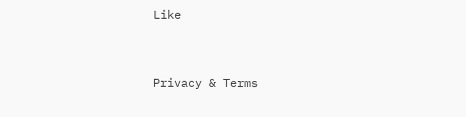Like


Privacy & Terms